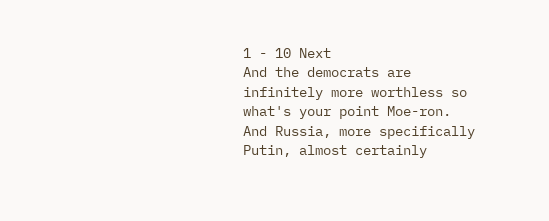1 - 10 Next
And the democrats are infinitely more worthless so what's your point Moe-ron.
And Russia, more specifically Putin, almost certainly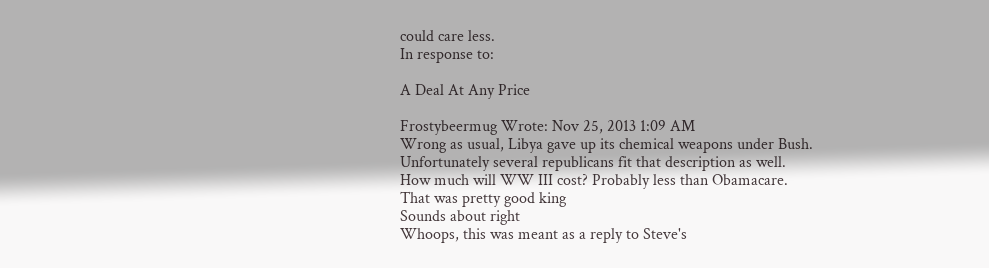could care less.
In response to:

A Deal At Any Price

Frostybeermug Wrote: Nov 25, 2013 1:09 AM
Wrong as usual, Libya gave up its chemical weapons under Bush.
Unfortunately several republicans fit that description as well.
How much will WW III cost? Probably less than Obamacare.
That was pretty good king
Sounds about right
Whoops, this was meant as a reply to Steve's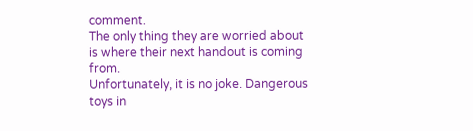comment.
The only thing they are worried about is where their next handout is coming from.
Unfortunately, it is no joke. Dangerous toys in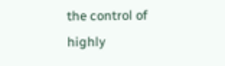the control of highly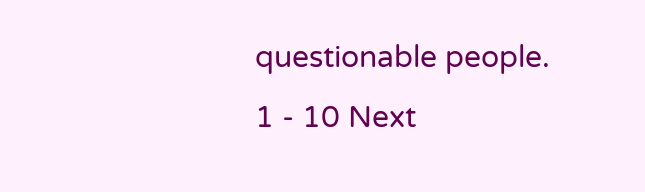questionable people.
1 - 10 Next